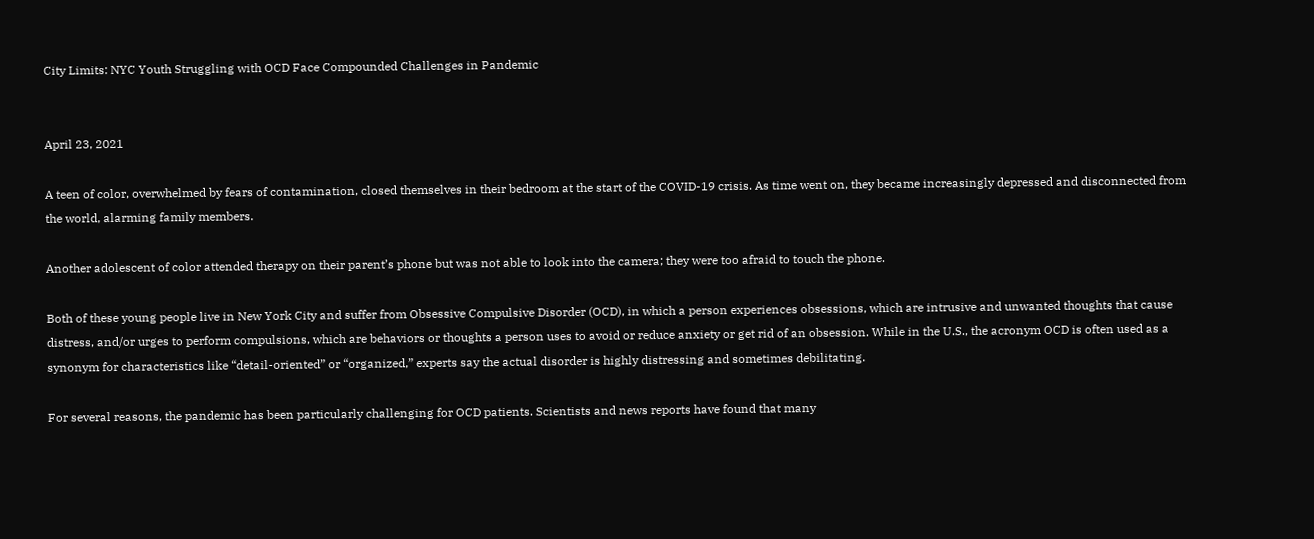City Limits: NYC Youth Struggling with OCD Face Compounded Challenges in Pandemic


April 23, 2021

A teen of color, overwhelmed by fears of contamination, closed themselves in their bedroom at the start of the COVID-19 crisis. As time went on, they became increasingly depressed and disconnected from the world, alarming family members.

Another adolescent of color attended therapy on their parent’s phone but was not able to look into the camera; they were too afraid to touch the phone.

Both of these young people live in New York City and suffer from Obsessive Compulsive Disorder (OCD), in which a person experiences obsessions, which are intrusive and unwanted thoughts that cause distress, and/or urges to perform compulsions, which are behaviors or thoughts a person uses to avoid or reduce anxiety or get rid of an obsession. While in the U.S., the acronym OCD is often used as a synonym for characteristics like “detail-oriented” or “organized,” experts say the actual disorder is highly distressing and sometimes debilitating.

For several reasons, the pandemic has been particularly challenging for OCD patients. Scientists and news reports have found that many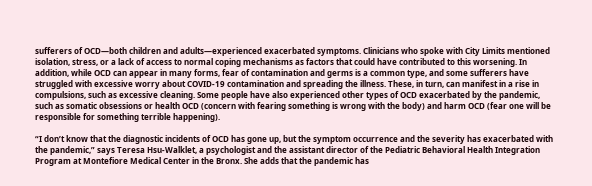sufferers of OCD—both children and adults—experienced exacerbated symptoms. Clinicians who spoke with City Limits mentioned isolation, stress, or a lack of access to normal coping mechanisms as factors that could have contributed to this worsening. In addition, while OCD can appear in many forms, fear of contamination and germs is a common type, and some sufferers have struggled with excessive worry about COVID-19 contamination and spreading the illness. These, in turn, can manifest in a rise in compulsions, such as excessive cleaning. Some people have also experienced other types of OCD exacerbated by the pandemic, such as somatic obsessions or health OCD (concern with fearing something is wrong with the body) and harm OCD (fear one will be responsible for something terrible happening).

“I don’t know that the diagnostic incidents of OCD has gone up, but the symptom occurrence and the severity has exacerbated with the pandemic,” says Teresa Hsu-Walklet, a psychologist and the assistant director of the Pediatric Behavioral Health Integration Program at Montefiore Medical Center in the Bronx. She adds that the pandemic has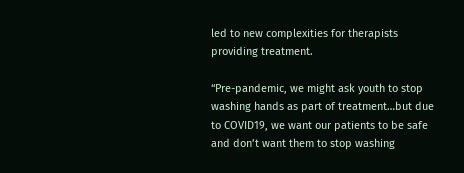led to new complexities for therapists providing treatment.

“Pre-pandemic, we might ask youth to stop washing hands as part of treatment…but due to COVID19, we want our patients to be safe and don’t want them to stop washing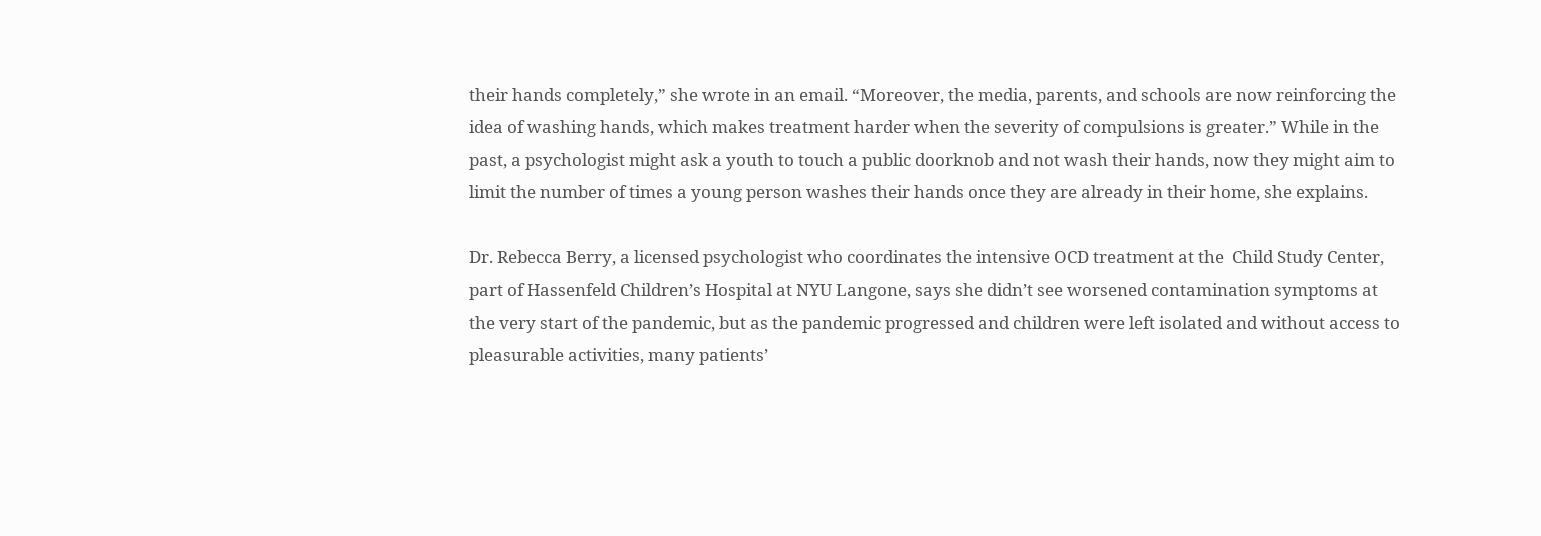their hands completely,” she wrote in an email. “Moreover, the media, parents, and schools are now reinforcing the idea of washing hands, which makes treatment harder when the severity of compulsions is greater.” While in the past, a psychologist might ask a youth to touch a public doorknob and not wash their hands, now they might aim to limit the number of times a young person washes their hands once they are already in their home, she explains.

Dr. Rebecca Berry, a licensed psychologist who coordinates the intensive OCD treatment at the  Child Study Center, part of Hassenfeld Children’s Hospital at NYU Langone, says she didn’t see worsened contamination symptoms at the very start of the pandemic, but as the pandemic progressed and children were left isolated and without access to pleasurable activities, many patients’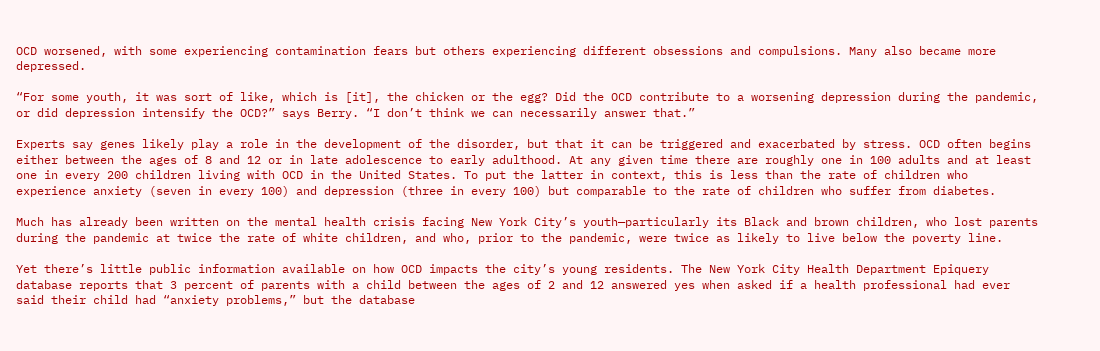OCD worsened, with some experiencing contamination fears but others experiencing different obsessions and compulsions. Many also became more depressed.

“For some youth, it was sort of like, which is [it], the chicken or the egg? Did the OCD contribute to a worsening depression during the pandemic, or did depression intensify the OCD?” says Berry. “I don’t think we can necessarily answer that.”

Experts say genes likely play a role in the development of the disorder, but that it can be triggered and exacerbated by stress. OCD often begins either between the ages of 8 and 12 or in late adolescence to early adulthood. At any given time there are roughly one in 100 adults and at least one in every 200 children living with OCD in the United States. To put the latter in context, this is less than the rate of children who experience anxiety (seven in every 100) and depression (three in every 100) but comparable to the rate of children who suffer from diabetes.

Much has already been written on the mental health crisis facing New York City’s youth—particularly its Black and brown children, who lost parents during the pandemic at twice the rate of white children, and who, prior to the pandemic, were twice as likely to live below the poverty line.

Yet there’s little public information available on how OCD impacts the city’s young residents. The New York City Health Department Epiquery database reports that 3 percent of parents with a child between the ages of 2 and 12 answered yes when asked if a health professional had ever said their child had “anxiety problems,” but the database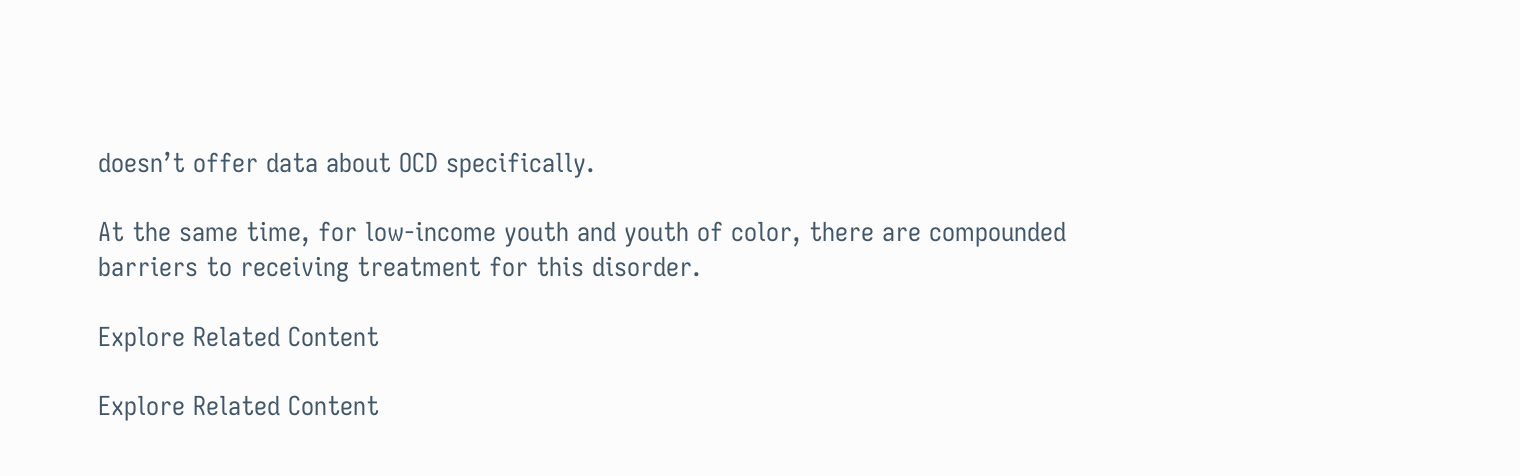doesn’t offer data about OCD specifically.

At the same time, for low-income youth and youth of color, there are compounded barriers to receiving treatment for this disorder.

Explore Related Content

Explore Related Content